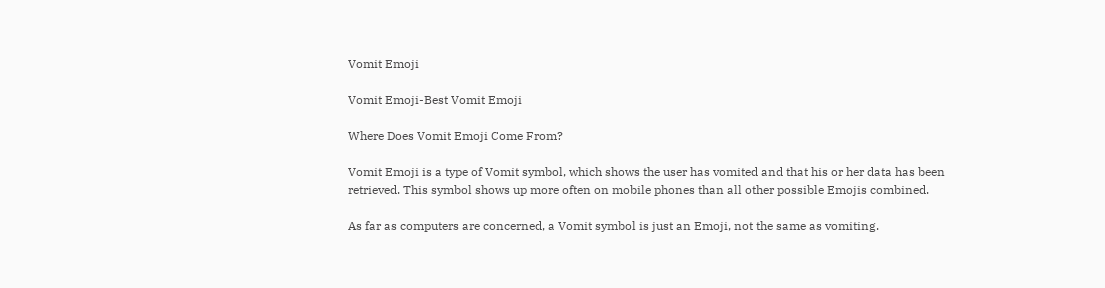Vomit Emoji

Vomit Emoji-Best Vomit Emoji

Where Does Vomit Emoji Come From?

Vomit Emoji is a type of Vomit symbol, which shows the user has vomited and that his or her data has been retrieved. This symbol shows up more often on mobile phones than all other possible Emojis combined.

As far as computers are concerned, a Vomit symbol is just an Emoji, not the same as vomiting.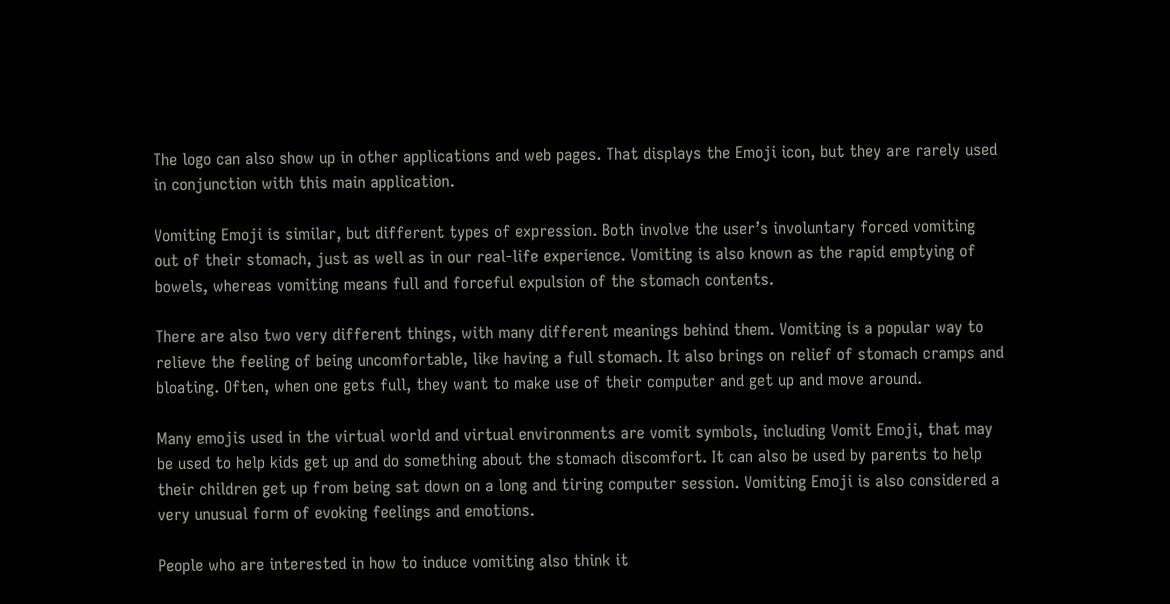The logo can also show up in other applications and web pages. That displays the Emoji icon, but they are rarely used in conjunction with this main application.

Vomiting Emoji is similar, but different types of expression. Both involve the user’s involuntary forced vomiting out of their stomach, just as well as in our real-life experience. Vomiting is also known as the rapid emptying of bowels, whereas vomiting means full and forceful expulsion of the stomach contents.

There are also two very different things, with many different meanings behind them. Vomiting is a popular way to relieve the feeling of being uncomfortable, like having a full stomach. It also brings on relief of stomach cramps and bloating. Often, when one gets full, they want to make use of their computer and get up and move around.

Many emojis used in the virtual world and virtual environments are vomit symbols, including Vomit Emoji, that may be used to help kids get up and do something about the stomach discomfort. It can also be used by parents to help their children get up from being sat down on a long and tiring computer session. Vomiting Emoji is also considered a very unusual form of evoking feelings and emotions.

People who are interested in how to induce vomiting also think it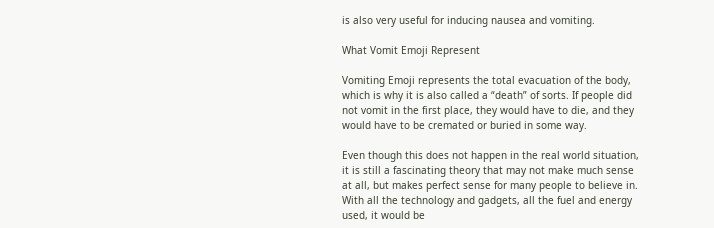is also very useful for inducing nausea and vomiting.

What Vomit Emoji Represent

Vomiting Emoji represents the total evacuation of the body, which is why it is also called a “death” of sorts. If people did not vomit in the first place, they would have to die, and they would have to be cremated or buried in some way.

Even though this does not happen in the real world situation, it is still a fascinating theory that may not make much sense at all, but makes perfect sense for many people to believe in. With all the technology and gadgets, all the fuel and energy used, it would be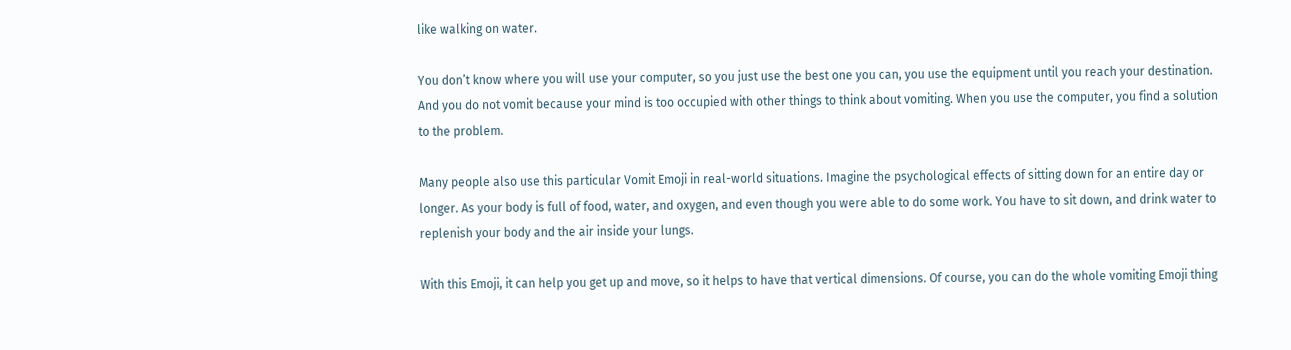like walking on water.

You don’t know where you will use your computer, so you just use the best one you can, you use the equipment until you reach your destination. And you do not vomit because your mind is too occupied with other things to think about vomiting. When you use the computer, you find a solution to the problem.

Many people also use this particular Vomit Emoji in real-world situations. Imagine the psychological effects of sitting down for an entire day or longer. As your body is full of food, water, and oxygen, and even though you were able to do some work. You have to sit down, and drink water to replenish your body and the air inside your lungs.

With this Emoji, it can help you get up and move, so it helps to have that vertical dimensions. Of course, you can do the whole vomiting Emoji thing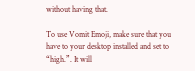without having that.

To use Vomit Emoji, make sure that you have to your desktop installed and set to “high.”. It will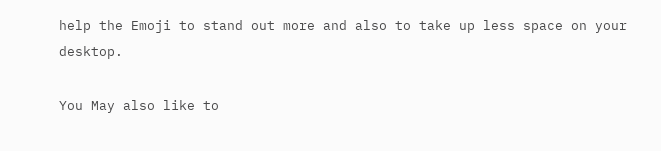help the Emoji to stand out more and also to take up less space on your desktop.

You May also like to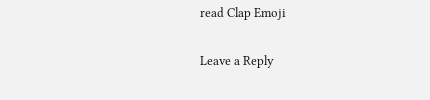read Clap Emoji

Leave a Reply